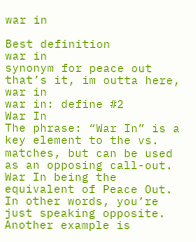war in

Best definition
war in
synonym for peace out
that’s it, im outta here, war in
war in: define #2
War In
The phrase: “War In” is a key element to the vs. matches, but can be used as an opposing call-out. War In being the equivalent of Peace Out. In other words, you’re just speaking opposite. Another example is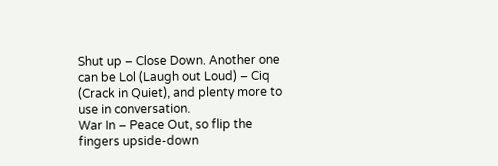Shut up – Close Down. Another one can be Lol (Laugh out Loud) – Ciq (Crack in Quiet), and plenty more to use in conversation.
War In – Peace Out, so flip the fingers upside-down